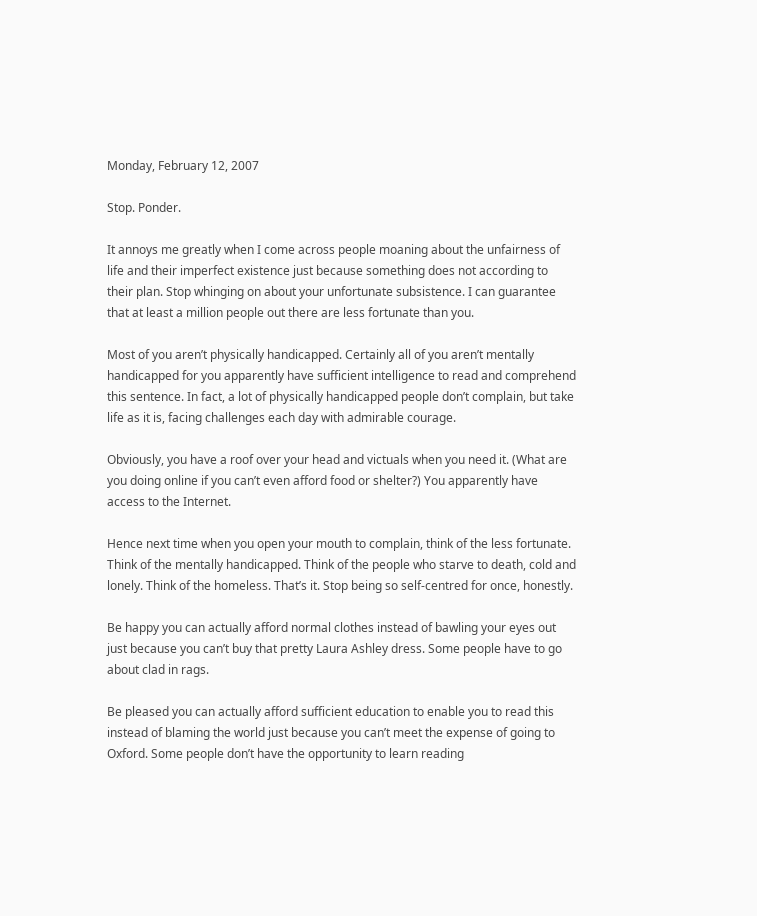Monday, February 12, 2007

Stop. Ponder.

It annoys me greatly when I come across people moaning about the unfairness of life and their imperfect existence just because something does not according to their plan. Stop whinging on about your unfortunate subsistence. I can guarantee that at least a million people out there are less fortunate than you.

Most of you aren’t physically handicapped. Certainly all of you aren’t mentally handicapped for you apparently have sufficient intelligence to read and comprehend this sentence. In fact, a lot of physically handicapped people don’t complain, but take life as it is, facing challenges each day with admirable courage.

Obviously, you have a roof over your head and victuals when you need it. (What are you doing online if you can’t even afford food or shelter?) You apparently have access to the Internet.

Hence next time when you open your mouth to complain, think of the less fortunate. Think of the mentally handicapped. Think of the people who starve to death, cold and lonely. Think of the homeless. That’s it. Stop being so self-centred for once, honestly.

Be happy you can actually afford normal clothes instead of bawling your eyes out just because you can’t buy that pretty Laura Ashley dress. Some people have to go about clad in rags.

Be pleased you can actually afford sufficient education to enable you to read this instead of blaming the world just because you can’t meet the expense of going to Oxford. Some people don’t have the opportunity to learn reading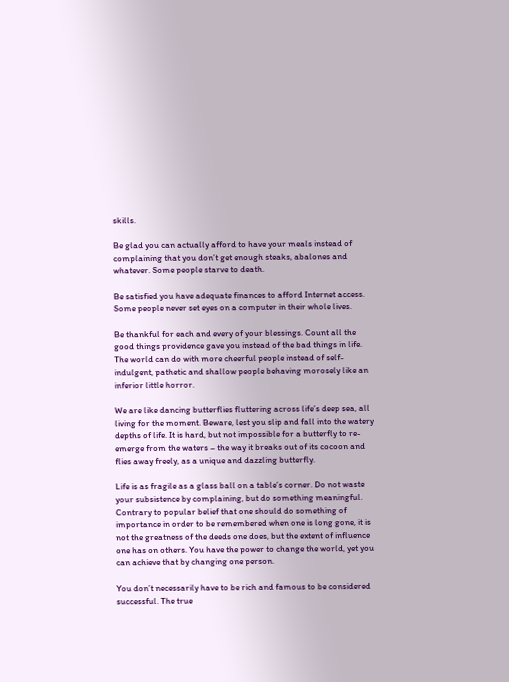skills.

Be glad you can actually afford to have your meals instead of complaining that you don’t get enough steaks, abalones and whatever. Some people starve to death.

Be satisfied you have adequate finances to afford Internet access. Some people never set eyes on a computer in their whole lives.

Be thankful for each and every of your blessings. Count all the good things providence gave you instead of the bad things in life. The world can do with more cheerful people instead of self-indulgent, pathetic and shallow people behaving morosely like an inferior little horror.

We are like dancing butterflies fluttering across life’s deep sea, all living for the moment. Beware, lest you slip and fall into the watery depths of life. It is hard, but not impossible for a butterfly to re-emerge from the waters – the way it breaks out of its cocoon and flies away freely, as a unique and dazzling butterfly.

Life is as fragile as a glass ball on a table’s corner. Do not waste your subsistence by complaining, but do something meaningful. Contrary to popular belief that one should do something of importance in order to be remembered when one is long gone, it is not the greatness of the deeds one does, but the extent of influence one has on others. You have the power to change the world, yet you can achieve that by changing one person.

You don’t necessarily have to be rich and famous to be considered successful. The true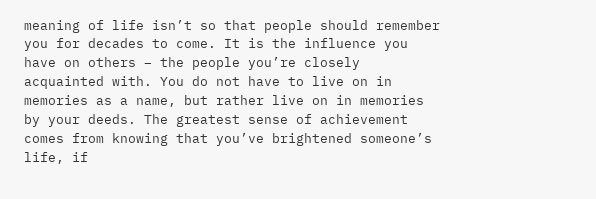meaning of life isn’t so that people should remember you for decades to come. It is the influence you have on others – the people you’re closely acquainted with. You do not have to live on in memories as a name, but rather live on in memories by your deeds. The greatest sense of achievement comes from knowing that you’ve brightened someone’s life, if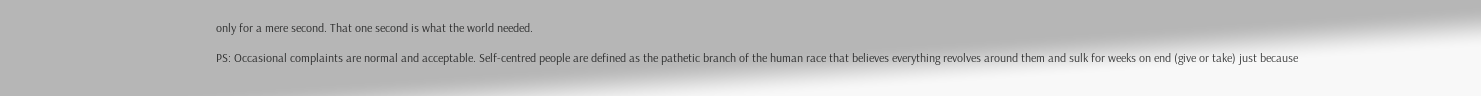only for a mere second. That one second is what the world needed.

PS: Occasional complaints are normal and acceptable. Self-centred people are defined as the pathetic branch of the human race that believes everything revolves around them and sulk for weeks on end (give or take) just because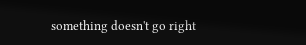something doesn't go right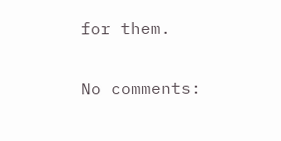for them.

No comments: